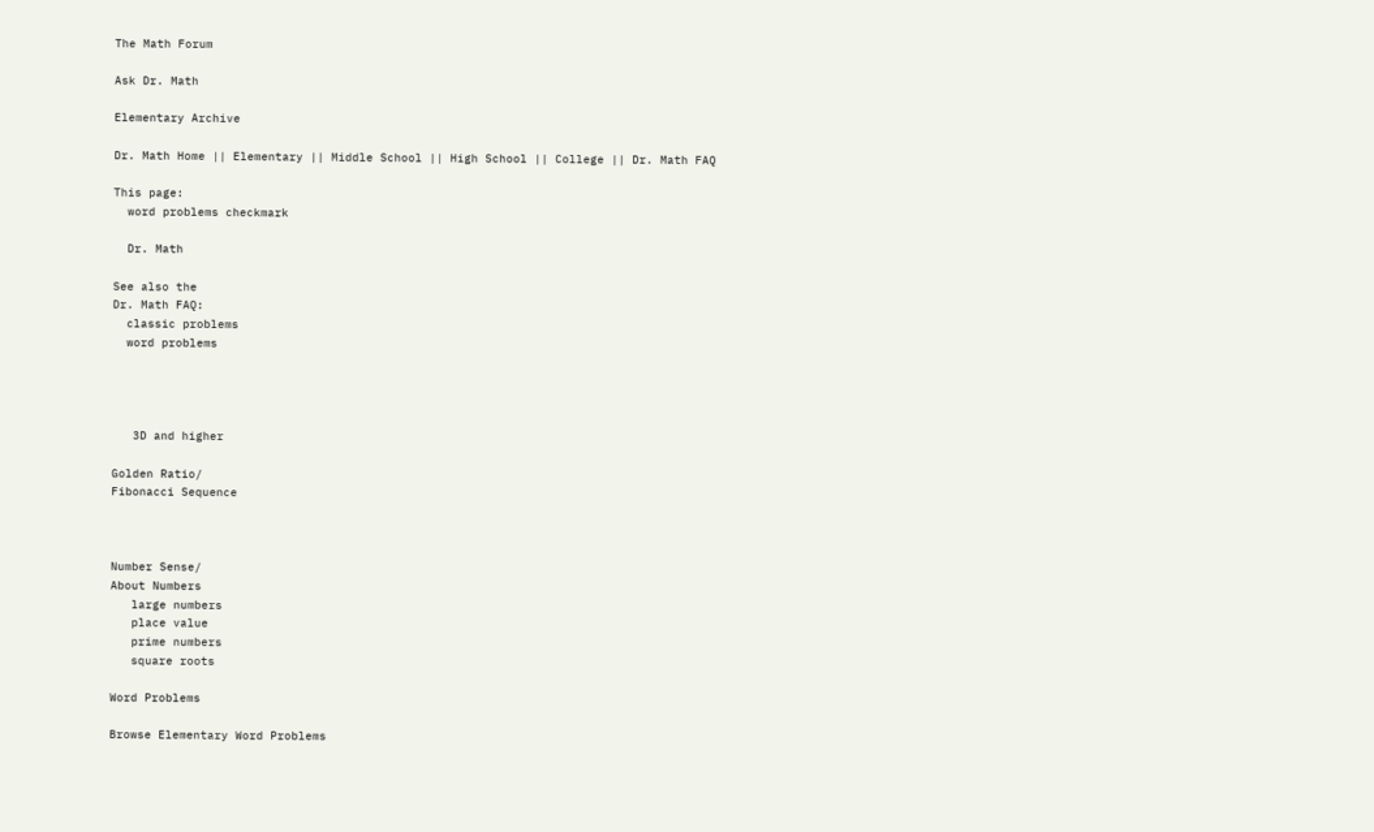The Math Forum

Ask Dr. Math

Elementary Archive

Dr. Math Home || Elementary || Middle School || High School || College || Dr. Math FAQ

This page:
  word problems checkmark

  Dr. Math

See also the
Dr. Math FAQ:
  classic problems
  word problems




   3D and higher

Golden Ratio/
Fibonacci Sequence



Number Sense/
About Numbers
   large numbers
   place value
   prime numbers
   square roots

Word Problems

Browse Elementary Word Problems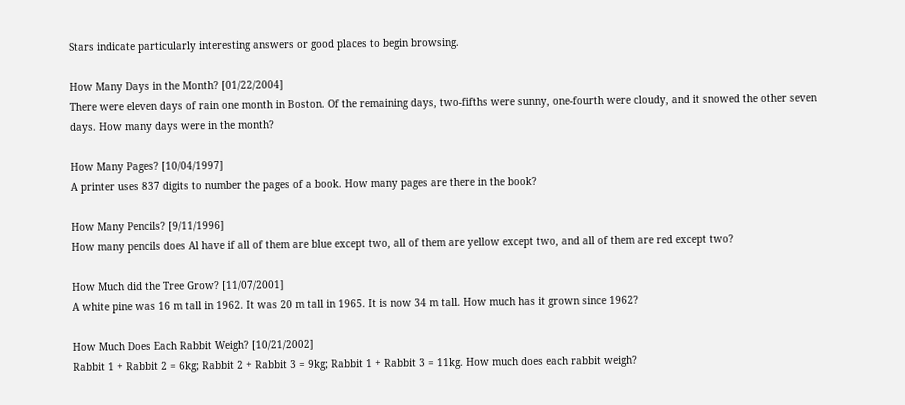Stars indicate particularly interesting answers or good places to begin browsing.

How Many Days in the Month? [01/22/2004]
There were eleven days of rain one month in Boston. Of the remaining days, two-fifths were sunny, one-fourth were cloudy, and it snowed the other seven days. How many days were in the month?

How Many Pages? [10/04/1997]
A printer uses 837 digits to number the pages of a book. How many pages are there in the book?

How Many Pencils? [9/11/1996]
How many pencils does Al have if all of them are blue except two, all of them are yellow except two, and all of them are red except two?

How Much did the Tree Grow? [11/07/2001]
A white pine was 16 m tall in 1962. It was 20 m tall in 1965. It is now 34 m tall. How much has it grown since 1962?

How Much Does Each Rabbit Weigh? [10/21/2002]
Rabbit 1 + Rabbit 2 = 6kg; Rabbit 2 + Rabbit 3 = 9kg; Rabbit 1 + Rabbit 3 = 11kg. How much does each rabbit weigh?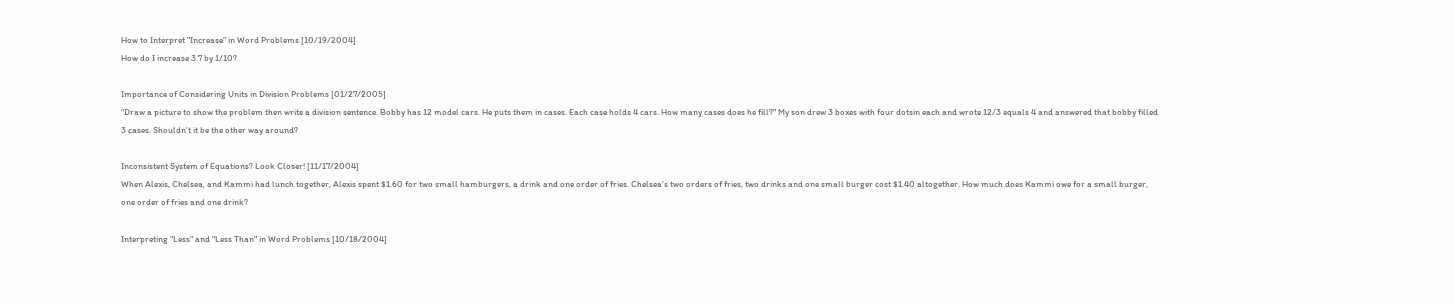How to Interpret "Increase" in Word Problems [10/19/2004]
How do I increase 3.7 by 1/10?

Importance of Considering Units in Division Problems [01/27/2005]
"Draw a picture to show the problem then write a division sentence. Bobby has 12 model cars. He puts them in cases. Each case holds 4 cars. How many cases does he fill?" My son drew 3 boxes with four dotsin each and wrote 12/3 equals 4 and answered that bobby filled 3 cases. Shouldn't it be the other way around?

Inconsistent System of Equations? Look Closer! [11/17/2004]
When Alexis, Chelsea, and Kammi had lunch together, Alexis spent $1.60 for two small hamburgers, a drink and one order of fries. Chelsea's two orders of fries, two drinks and one small burger cost $1.40 altogether. How much does Kammi owe for a small burger, one order of fries and one drink?

Interpreting "Less" and "Less Than" in Word Problems [10/18/2004]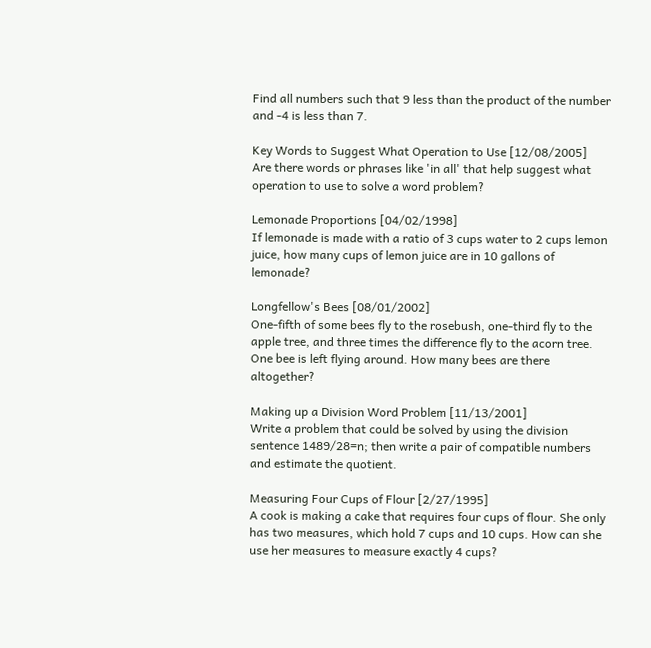Find all numbers such that 9 less than the product of the number and -4 is less than 7.

Key Words to Suggest What Operation to Use [12/08/2005]
Are there words or phrases like 'in all' that help suggest what operation to use to solve a word problem?

Lemonade Proportions [04/02/1998]
If lemonade is made with a ratio of 3 cups water to 2 cups lemon juice, how many cups of lemon juice are in 10 gallons of lemonade?

Longfellow's Bees [08/01/2002]
One-fifth of some bees fly to the rosebush, one-third fly to the apple tree, and three times the difference fly to the acorn tree. One bee is left flying around. How many bees are there altogether?

Making up a Division Word Problem [11/13/2001]
Write a problem that could be solved by using the division sentence 1489/28=n; then write a pair of compatible numbers and estimate the quotient.

Measuring Four Cups of Flour [2/27/1995]
A cook is making a cake that requires four cups of flour. She only has two measures, which hold 7 cups and 10 cups. How can she use her measures to measure exactly 4 cups?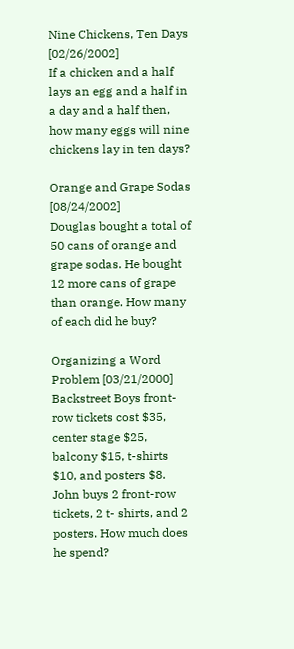Nine Chickens, Ten Days [02/26/2002]
If a chicken and a half lays an egg and a half in a day and a half then, how many eggs will nine chickens lay in ten days?

Orange and Grape Sodas [08/24/2002]
Douglas bought a total of 50 cans of orange and grape sodas. He bought 12 more cans of grape than orange. How many of each did he buy?

Organizing a Word Problem [03/21/2000]
Backstreet Boys front-row tickets cost $35, center stage $25, balcony $15, t-shirts $10, and posters $8. John buys 2 front-row tickets, 2 t- shirts, and 2 posters. How much does he spend?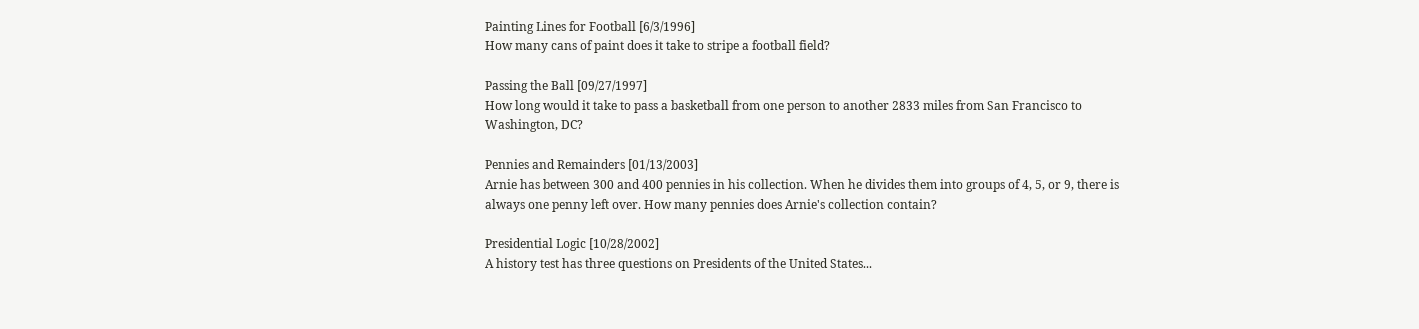Painting Lines for Football [6/3/1996]
How many cans of paint does it take to stripe a football field?

Passing the Ball [09/27/1997]
How long would it take to pass a basketball from one person to another 2833 miles from San Francisco to Washington, DC?

Pennies and Remainders [01/13/2003]
Arnie has between 300 and 400 pennies in his collection. When he divides them into groups of 4, 5, or 9, there is always one penny left over. How many pennies does Arnie's collection contain?

Presidential Logic [10/28/2002]
A history test has three questions on Presidents of the United States...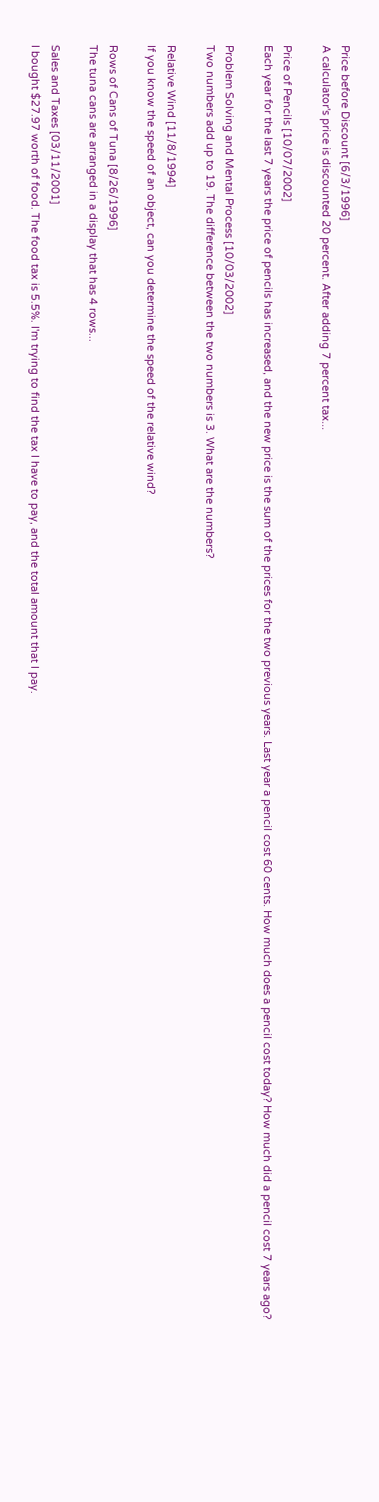Price before Discount [6/3/1996]
A calculator's price is discounted 20 percent. After adding 7 percent tax...

Price of Pencils [10/07/2002]
Each year for the last 7 years the price of pencils has increased, and the new price is the sum of the prices for the two previous years. Last year a pencil cost 60 cents. How much does a pencil cost today? How much did a pencil cost 7 years ago?

Problem Solving and Mental Process [10/03/2002]
Two numbers add up to 19. The difference between the two numbers is 3. What are the numbers?

Relative Wind [11/8/1994]
If you know the speed of an object, can you determine the speed of the relative wind?

Rows of Cans of Tuna [8/26/1996]
The tuna cans are arranged in a display that has 4 rows...

Sales and Taxes [03/11/2001]
I bought $27.97 worth of food. The food tax is 5.5%. I'm trying to find the tax I have to pay, and the total amount that I pay.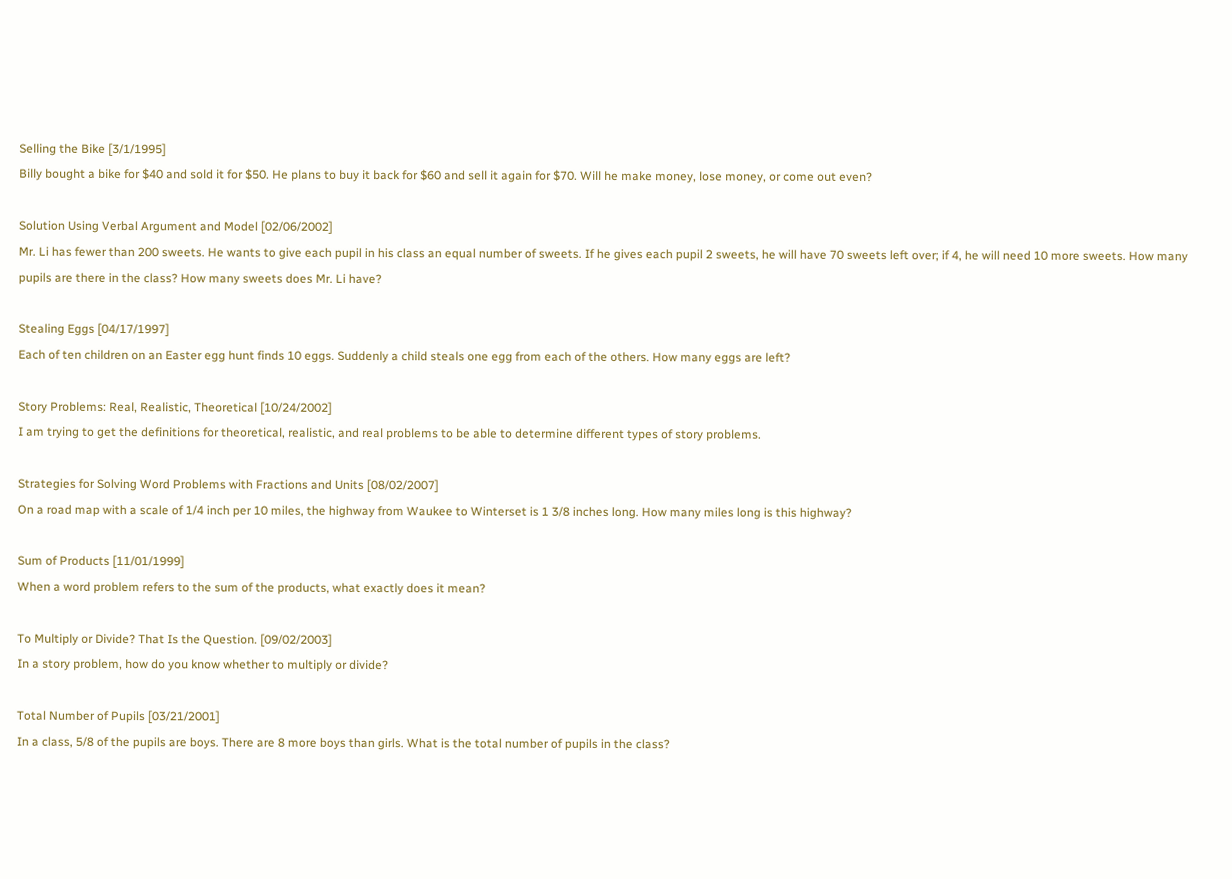Selling the Bike [3/1/1995]
Billy bought a bike for $40 and sold it for $50. He plans to buy it back for $60 and sell it again for $70. Will he make money, lose money, or come out even?

Solution Using Verbal Argument and Model [02/06/2002]
Mr. Li has fewer than 200 sweets. He wants to give each pupil in his class an equal number of sweets. If he gives each pupil 2 sweets, he will have 70 sweets left over; if 4, he will need 10 more sweets. How many pupils are there in the class? How many sweets does Mr. Li have?

Stealing Eggs [04/17/1997]
Each of ten children on an Easter egg hunt finds 10 eggs. Suddenly a child steals one egg from each of the others. How many eggs are left?

Story Problems: Real, Realistic, Theoretical [10/24/2002]
I am trying to get the definitions for theoretical, realistic, and real problems to be able to determine different types of story problems.

Strategies for Solving Word Problems with Fractions and Units [08/02/2007]
On a road map with a scale of 1/4 inch per 10 miles, the highway from Waukee to Winterset is 1 3/8 inches long. How many miles long is this highway?

Sum of Products [11/01/1999]
When a word problem refers to the sum of the products, what exactly does it mean?

To Multiply or Divide? That Is the Question. [09/02/2003]
In a story problem, how do you know whether to multiply or divide?

Total Number of Pupils [03/21/2001]
In a class, 5/8 of the pupils are boys. There are 8 more boys than girls. What is the total number of pupils in the class?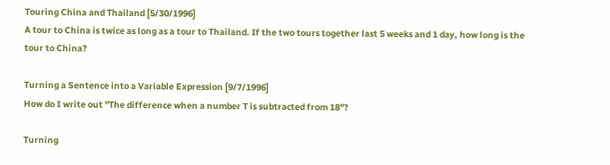Touring China and Thailand [5/30/1996]
A tour to China is twice as long as a tour to Thailand. If the two tours together last 5 weeks and 1 day, how long is the tour to China?

Turning a Sentence into a Variable Expression [9/7/1996]
How do I write out "The difference when a number T is subtracted from 18"?

Turning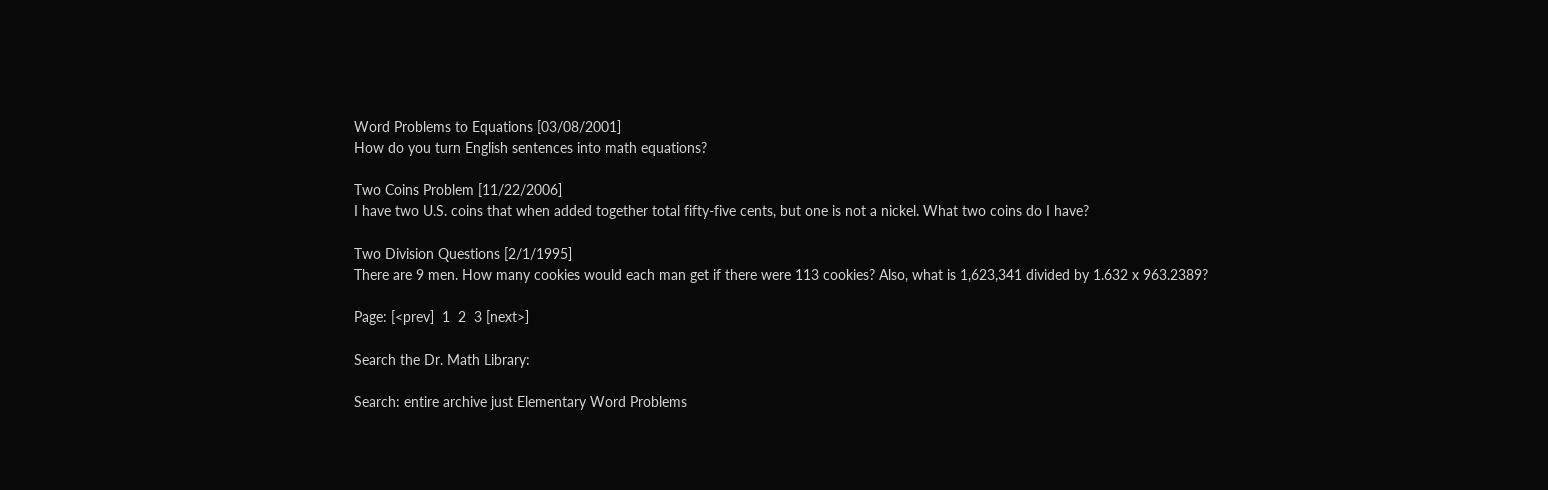Word Problems to Equations [03/08/2001]
How do you turn English sentences into math equations?

Two Coins Problem [11/22/2006]
I have two U.S. coins that when added together total fifty-five cents, but one is not a nickel. What two coins do I have?

Two Division Questions [2/1/1995]
There are 9 men. How many cookies would each man get if there were 113 cookies? Also, what is 1,623,341 divided by 1.632 x 963.2389?

Page: [<prev]  1  2  3 [next>]

Search the Dr. Math Library:

Search: entire archive just Elementary Word Problems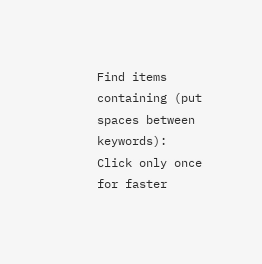Find items containing (put spaces between keywords):
Click only once for faster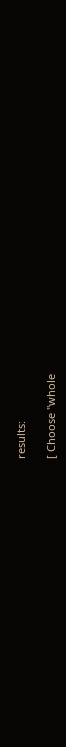results:

[ Choose "whole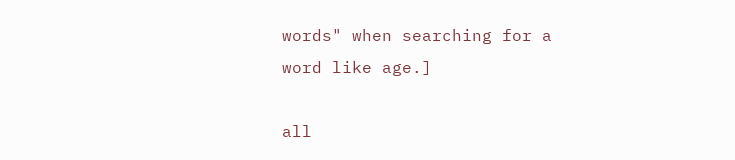words" when searching for a word like age.]

all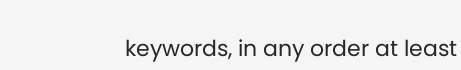keywords, in any order at least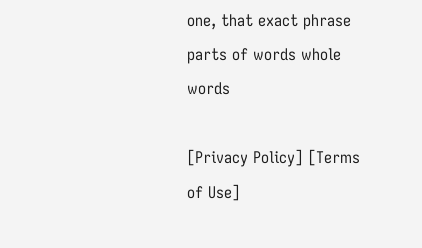one, that exact phrase
parts of words whole words

[Privacy Policy] [Terms of Use]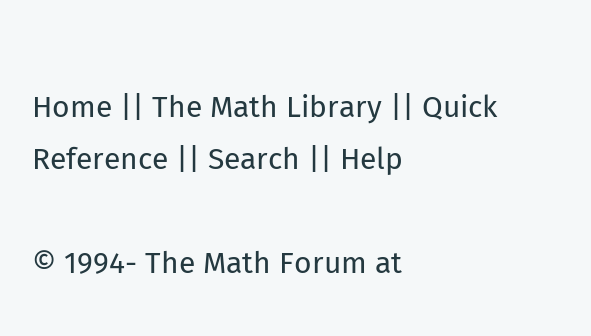Home || The Math Library || Quick Reference || Search || Help

© 1994- The Math Forum at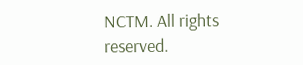NCTM. All rights reserved.